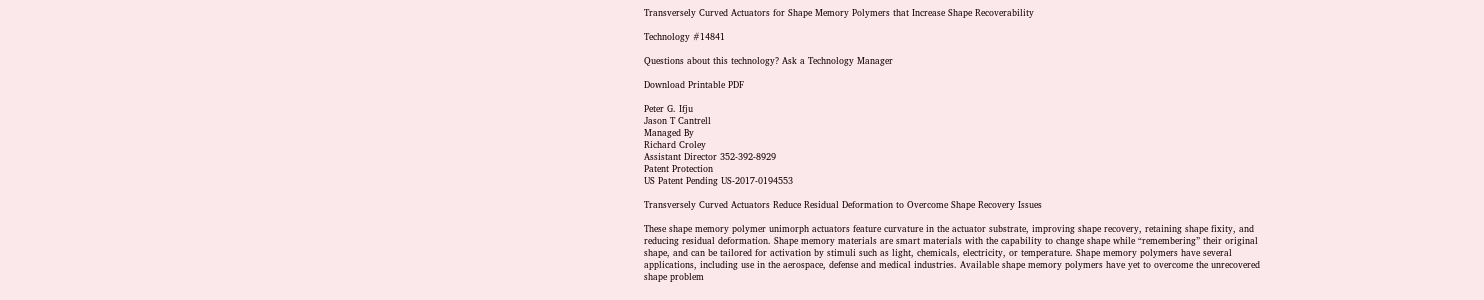Transversely Curved Actuators for Shape Memory Polymers that Increase Shape Recoverability

Technology #14841

Questions about this technology? Ask a Technology Manager

Download Printable PDF

Peter G. Ifju
Jason T Cantrell
Managed By
Richard Croley
Assistant Director 352-392-8929
Patent Protection
US Patent Pending US-2017-0194553

Transversely Curved Actuators Reduce Residual Deformation to Overcome Shape Recovery Issues

These shape memory polymer unimorph actuators feature curvature in the actuator substrate, improving shape recovery, retaining shape fixity, and reducing residual deformation. Shape memory materials are smart materials with the capability to change shape while “remembering” their original shape, and can be tailored for activation by stimuli such as light, chemicals, electricity, or temperature. Shape memory polymers have several applications, including use in the aerospace, defense and medical industries. Available shape memory polymers have yet to overcome the unrecovered shape problem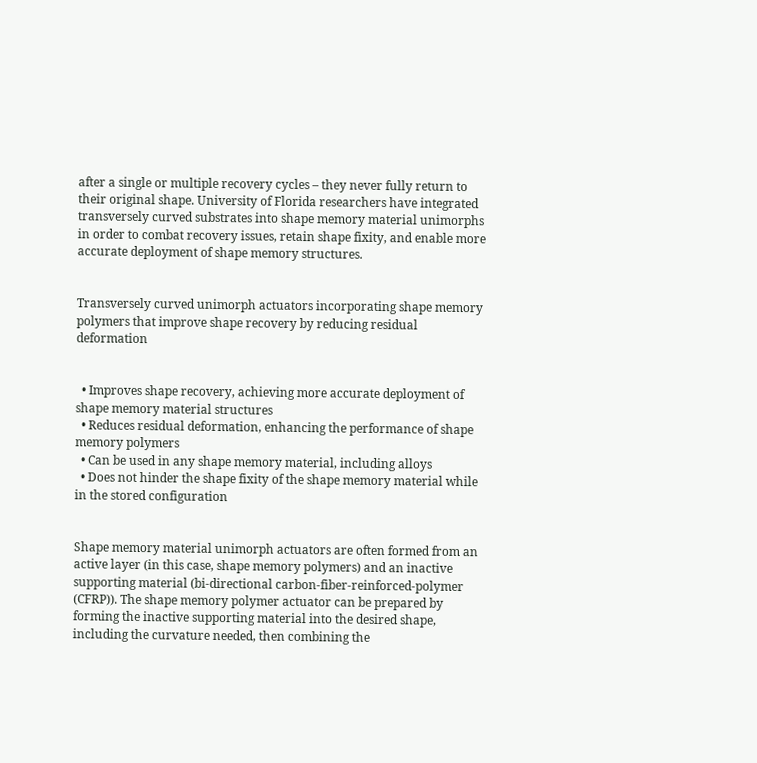after a single or multiple recovery cycles – they never fully return to their original shape. University of Florida researchers have integrated transversely curved substrates into shape memory material unimorphs in order to combat recovery issues, retain shape fixity, and enable more accurate deployment of shape memory structures.


Transversely curved unimorph actuators incorporating shape memory polymers that improve shape recovery by reducing residual deformation


  • Improves shape recovery, achieving more accurate deployment of shape memory material structures
  • Reduces residual deformation, enhancing the performance of shape memory polymers
  • Can be used in any shape memory material, including alloys
  • Does not hinder the shape fixity of the shape memory material while in the stored configuration


Shape memory material unimorph actuators are often formed from an active layer (in this case, shape memory polymers) and an inactive supporting material (bi-directional carbon-fiber-reinforced-polymer (CFRP)). The shape memory polymer actuator can be prepared by forming the inactive supporting material into the desired shape, including the curvature needed, then combining the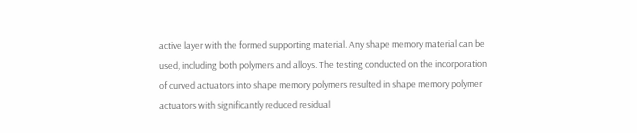active layer with the formed supporting material. Any shape memory material can be used, including both polymers and alloys. The testing conducted on the incorporation of curved actuators into shape memory polymers resulted in shape memory polymer actuators with significantly reduced residual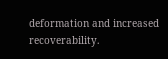deformation and increased recoverability.